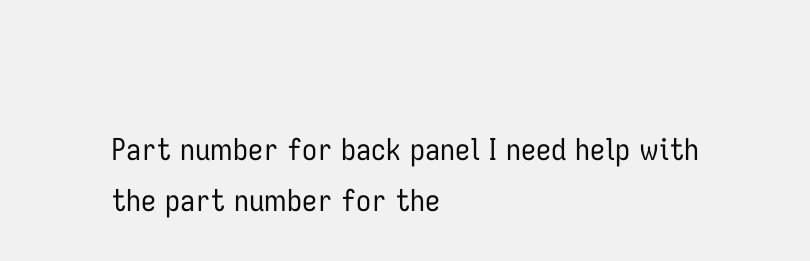Part number for back panel I need help with the part number for the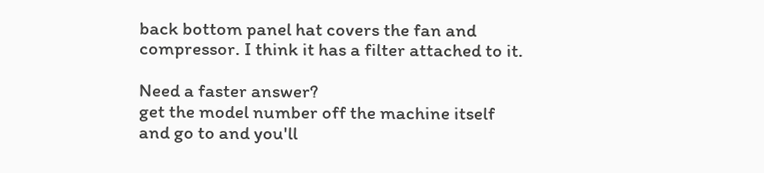back bottom panel hat covers the fan and compressor. I think it has a filter attached to it.

Need a faster answer?
get the model number off the machine itself and go to and you'll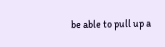be able to pull up a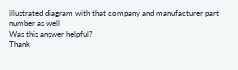illustrated diagram with that company and manufacturer part number as well
Was this answer helpful?
Thank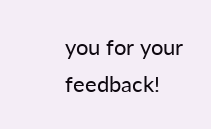you for your feedback!